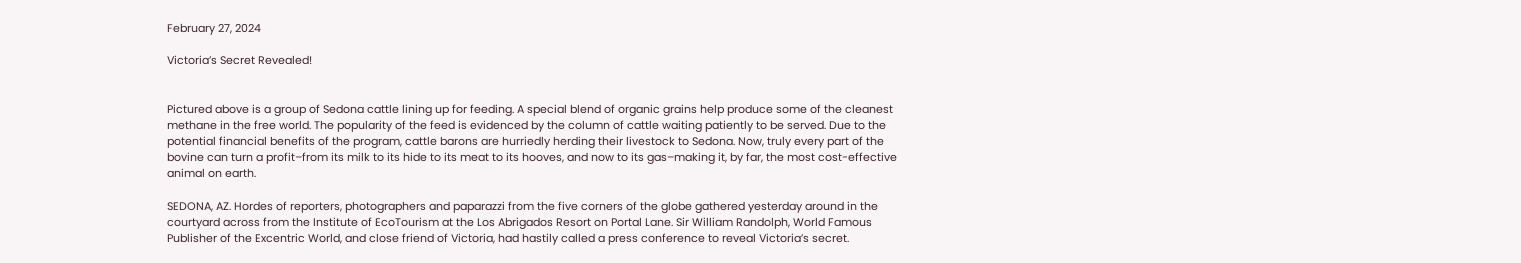February 27, 2024

Victoria’s Secret Revealed!


Pictured above is a group of Sedona cattle lining up for feeding. A special blend of organic grains help produce some of the cleanest methane in the free world. The popularity of the feed is evidenced by the column of cattle waiting patiently to be served. Due to the potential financial benefits of the program, cattle barons are hurriedly herding their livestock to Sedona. Now, truly every part of the bovine can turn a profit–from its milk to its hide to its meat to its hooves, and now to its gas–making it, by far, the most cost-effective animal on earth.

SEDONA, AZ. Hordes of reporters, photographers and paparazzi from the five corners of the globe gathered yesterday around in the courtyard across from the Institute of EcoTourism at the Los Abrigados Resort on Portal Lane. Sir William Randolph, World Famous Publisher of the Excentric World, and close friend of Victoria, had hastily called a press conference to reveal Victoria’s secret.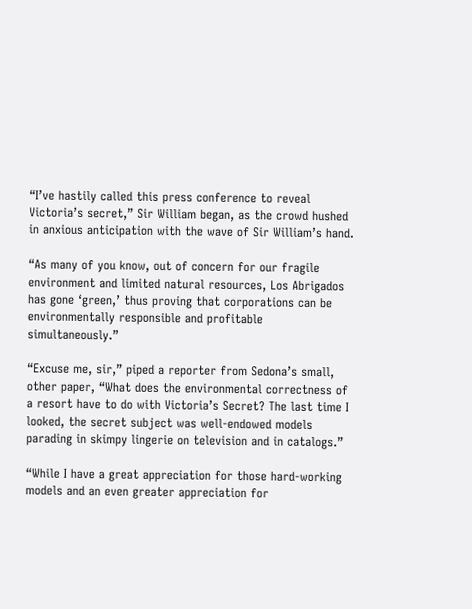“I’ve hastily called this press conference to reveal Victoria’s secret,” Sir William began, as the crowd hushed in anxious anticipation with the wave of Sir William’s hand.

“As many of you know, out of concern for our fragile environment and limited natural resources, Los Abrigados has gone ‘green,’ thus proving that corporations can be environmentally responsible and profitable simultaneously.”

“Excuse me, sir,” piped a reporter from Sedona’s small, other paper, “What does the environmental correctness of a resort have to do with Victoria’s Secret? The last time I looked, the secret subject was well-endowed models parading in skimpy lingerie on television and in catalogs.”

“While I have a great appreciation for those hard-working models and an even greater appreciation for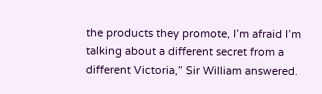the products they promote, I’m afraid I’m talking about a different secret from a different Victoria,” Sir William answered.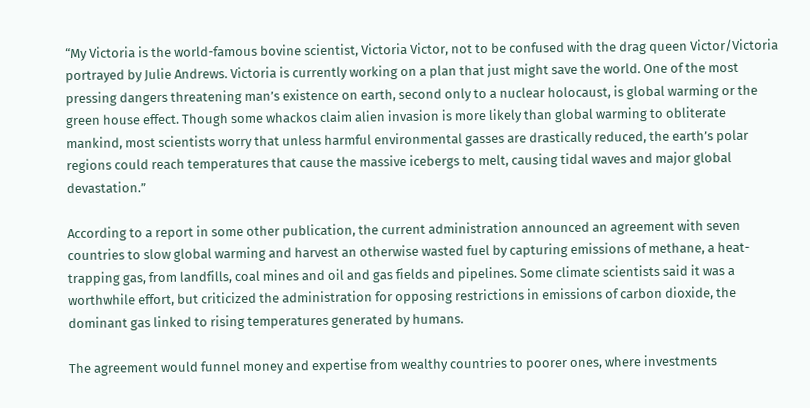“My Victoria is the world-famous bovine scientist, Victoria Victor, not to be confused with the drag queen Victor/Victoria portrayed by Julie Andrews. Victoria is currently working on a plan that just might save the world. One of the most pressing dangers threatening man’s existence on earth, second only to a nuclear holocaust, is global warming or the green house effect. Though some whackos claim alien invasion is more likely than global warming to obliterate mankind, most scientists worry that unless harmful environmental gasses are drastically reduced, the earth’s polar regions could reach temperatures that cause the massive icebergs to melt, causing tidal waves and major global devastation.”

According to a report in some other publication, the current administration announced an agreement with seven countries to slow global warming and harvest an otherwise wasted fuel by capturing emissions of methane, a heat-trapping gas, from landfills, coal mines and oil and gas fields and pipelines. Some climate scientists said it was a worthwhile effort, but criticized the administration for opposing restrictions in emissions of carbon dioxide, the dominant gas linked to rising temperatures generated by humans.

The agreement would funnel money and expertise from wealthy countries to poorer ones, where investments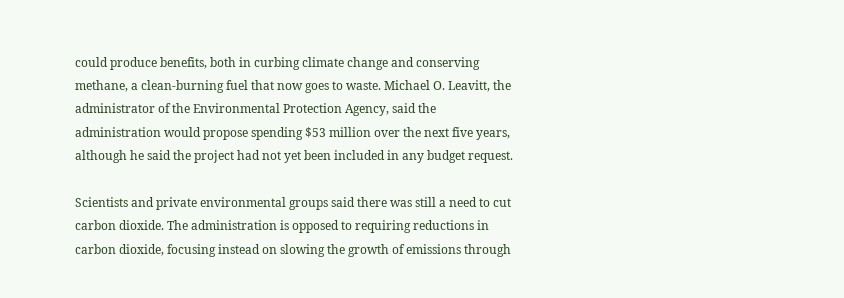could produce benefits, both in curbing climate change and conserving methane, a clean-burning fuel that now goes to waste. Michael O. Leavitt, the administrator of the Environmental Protection Agency, said the administration would propose spending $53 million over the next five years, although he said the project had not yet been included in any budget request.

Scientists and private environmental groups said there was still a need to cut carbon dioxide. The administration is opposed to requiring reductions in carbon dioxide, focusing instead on slowing the growth of emissions through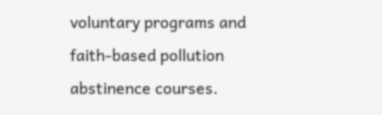voluntary programs and faith-based pollution abstinence courses.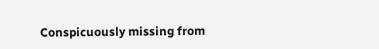Conspicuously missing from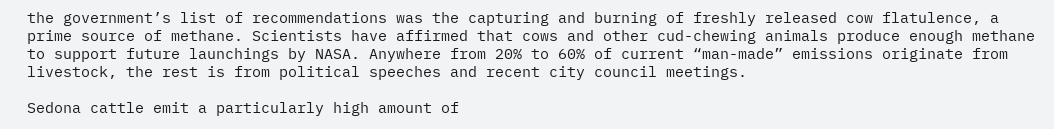the government’s list of recommendations was the capturing and burning of freshly released cow flatulence, a prime source of methane. Scientists have affirmed that cows and other cud-chewing animals produce enough methane to support future launchings by NASA. Anywhere from 20% to 60% of current “man-made” emissions originate from livestock, the rest is from political speeches and recent city council meetings.

Sedona cattle emit a particularly high amount of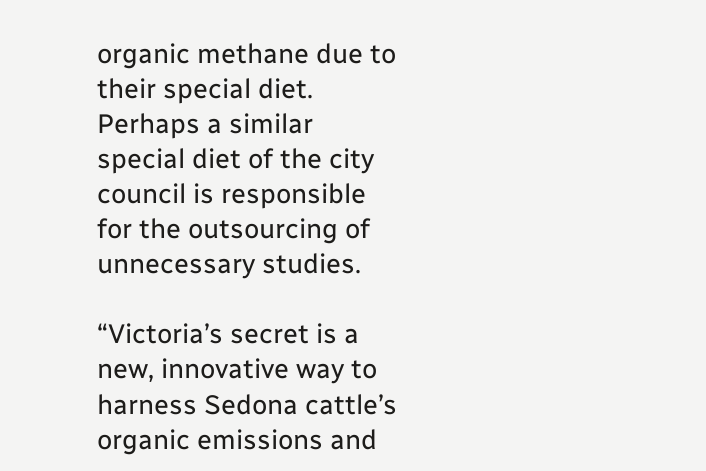organic methane due to their special diet. Perhaps a similar special diet of the city council is responsible for the outsourcing of unnecessary studies.

“Victoria’s secret is a new, innovative way to harness Sedona cattle’s organic emissions and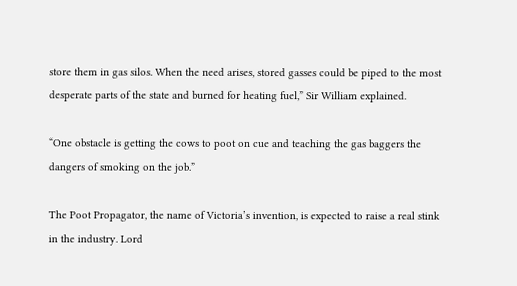store them in gas silos. When the need arises, stored gasses could be piped to the most desperate parts of the state and burned for heating fuel,” Sir William explained.

“One obstacle is getting the cows to poot on cue and teaching the gas baggers the dangers of smoking on the job.”

The Poot Propagator, the name of Victoria’s invention, is expected to raise a real stink in the industry. Lord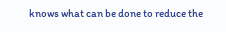knows what can be done to reduce the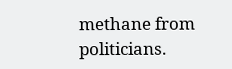methane from politicians.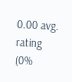0.00 avg. rating (0%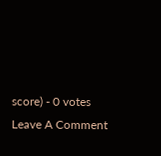score) - 0 votes
Leave A Comment